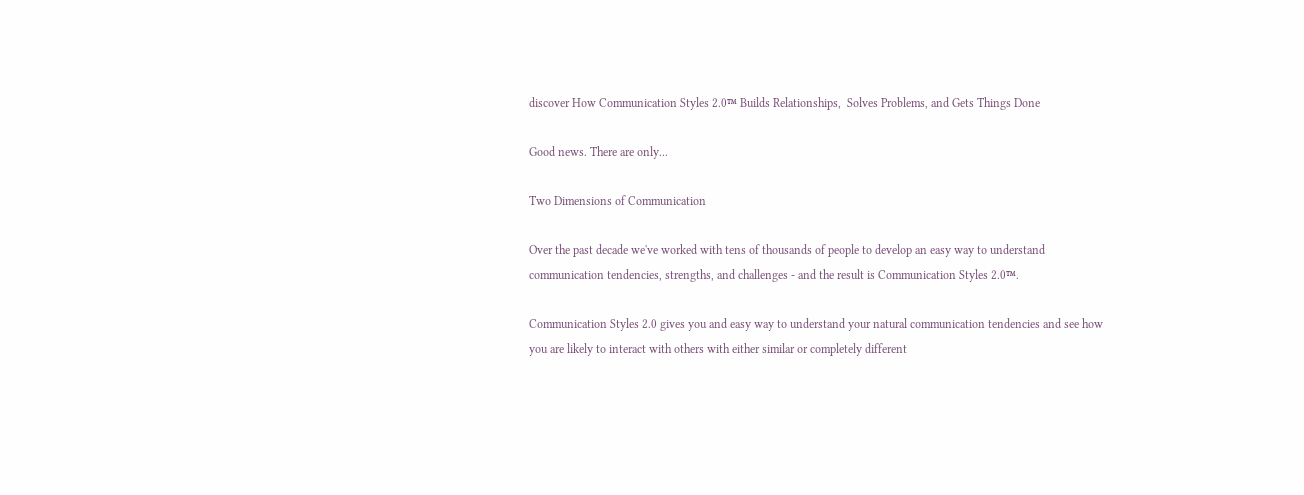discover How Communication Styles 2.0™ Builds Relationships,  Solves Problems, and Gets Things Done

Good news. There are only...

Two Dimensions of Communication

Over the past decade we've worked with tens of thousands of people to develop an easy way to understand communication tendencies, strengths, and challenges - and the result is Communication Styles 2.0™.

Communication Styles 2.0 gives you and easy way to understand your natural communication tendencies and see how you are likely to interact with others with either similar or completely different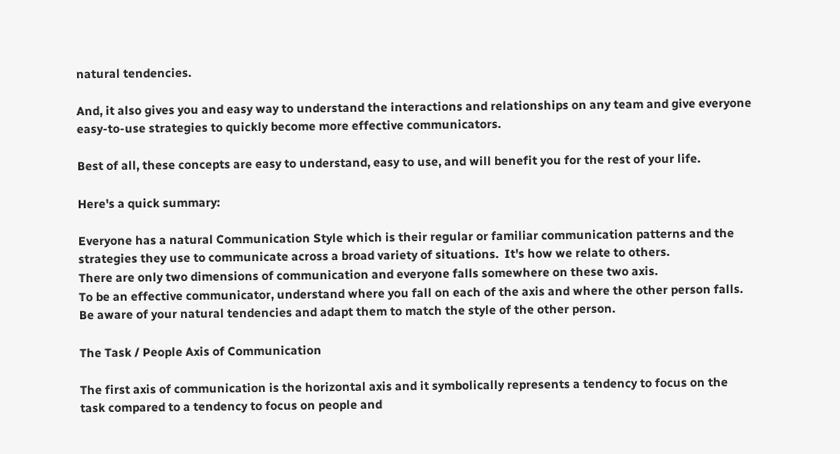natural tendencies.

And, it also gives you and easy way to understand the interactions and relationships on any team and give everyone easy-to-use strategies to quickly become more effective communicators.

Best of all, these concepts are easy to understand, easy to use, and will benefit you for the rest of your life.

Here's a quick summary:

Everyone has a natural Communication Style which is their regular or familiar communication patterns and the strategies they use to communicate across a broad variety of situations.  It's how we relate to others.
There are only two dimensions of communication and everyone falls somewhere on these two axis.
To be an effective communicator, understand where you fall on each of the axis and where the other person falls. Be aware of your natural tendencies and adapt them to match the style of the other person.

The Task / People Axis of Communication

The first axis of communication is the horizontal axis and it symbolically represents a tendency to focus on the task compared to a tendency to focus on people and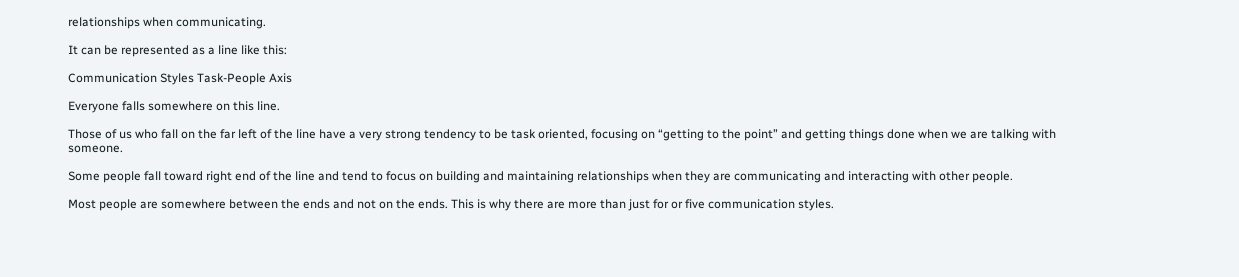relationships when communicating.

It can be represented as a line like this:

Communication Styles Task-People Axis

Everyone falls somewhere on this line.

Those of us who fall on the far left of the line have a very strong tendency to be task oriented, focusing on “getting to the point” and getting things done when we are talking with someone.

Some people fall toward right end of the line and tend to focus on building and maintaining relationships when they are communicating and interacting with other people.

Most people are somewhere between the ends and not on the ends. This is why there are more than just for or five communication styles.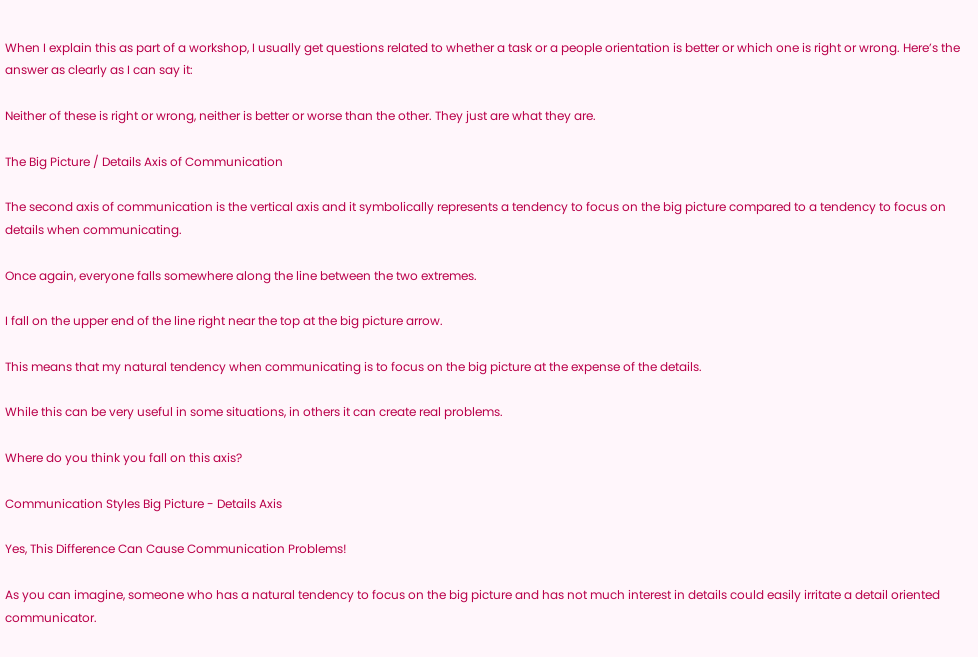When I explain this as part of a workshop, I usually get questions related to whether a task or a people orientation is better or which one is right or wrong. Here’s the answer as clearly as I can say it:

Neither of these is right or wrong, neither is better or worse than the other. They just are what they are.

The Big Picture / Details Axis of Communication

The second axis of communication is the vertical axis and it symbolically represents a tendency to focus on the big picture compared to a tendency to focus on details when communicating.

Once again, everyone falls somewhere along the line between the two extremes.

I fall on the upper end of the line right near the top at the big picture arrow.

This means that my natural tendency when communicating is to focus on the big picture at the expense of the details.

While this can be very useful in some situations, in others it can create real problems.

Where do you think you fall on this axis?

Communication Styles Big Picture - Details Axis

Yes, This Difference Can Cause Communication Problems!

As you can imagine, someone who has a natural tendency to focus on the big picture and has not much interest in details could easily irritate a detail oriented communicator.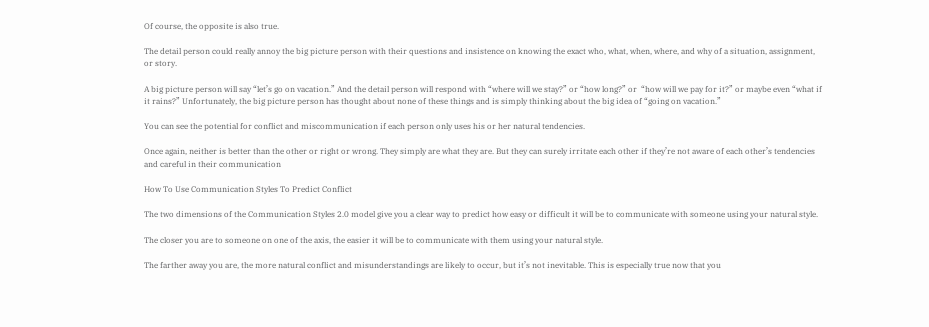Of course, the opposite is also true.

The detail person could really annoy the big picture person with their questions and insistence on knowing the exact who, what, when, where, and why of a situation, assignment, or story.

A big picture person will say “let’s go on vacation.” And the detail person will respond with “where will we stay?” or “how long?” or  “how will we pay for it?” or maybe even “what if it rains?” Unfortunately, the big picture person has thought about none of these things and is simply thinking about the big idea of “going on vacation.”

You can see the potential for conflict and miscommunication if each person only uses his or her natural tendencies.

Once again, neither is better than the other or right or wrong. They simply are what they are. But they can surely irritate each other if they’re not aware of each other’s tendencies and careful in their communication

How To Use Communication Styles To Predict Conflict

The two dimensions of the Communication Styles 2.0 model give you a clear way to predict how easy or difficult it will be to communicate with someone using your natural style.

The closer you are to someone on one of the axis, the easier it will be to communicate with them using your natural style.

The farther away you are, the more natural conflict and misunderstandings are likely to occur, but it’s not inevitable. This is especially true now that you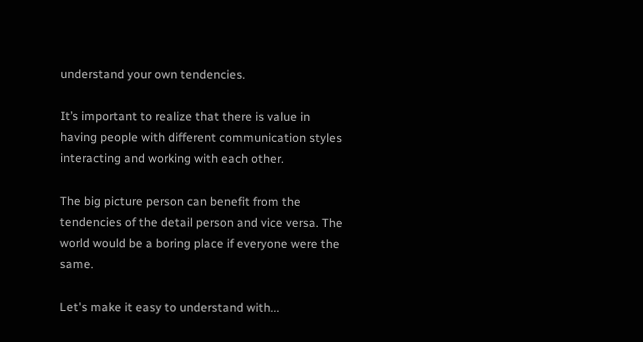understand your own tendencies.

It’s important to realize that there is value in having people with different communication styles interacting and working with each other.

The big picture person can benefit from the tendencies of the detail person and vice versa. The world would be a boring place if everyone were the same.

Let's make it easy to understand with...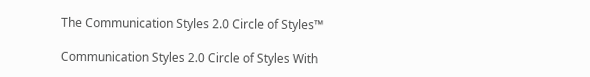The Communication Styles 2.0 Circle of Styles™

Communication Styles 2.0 Circle of Styles With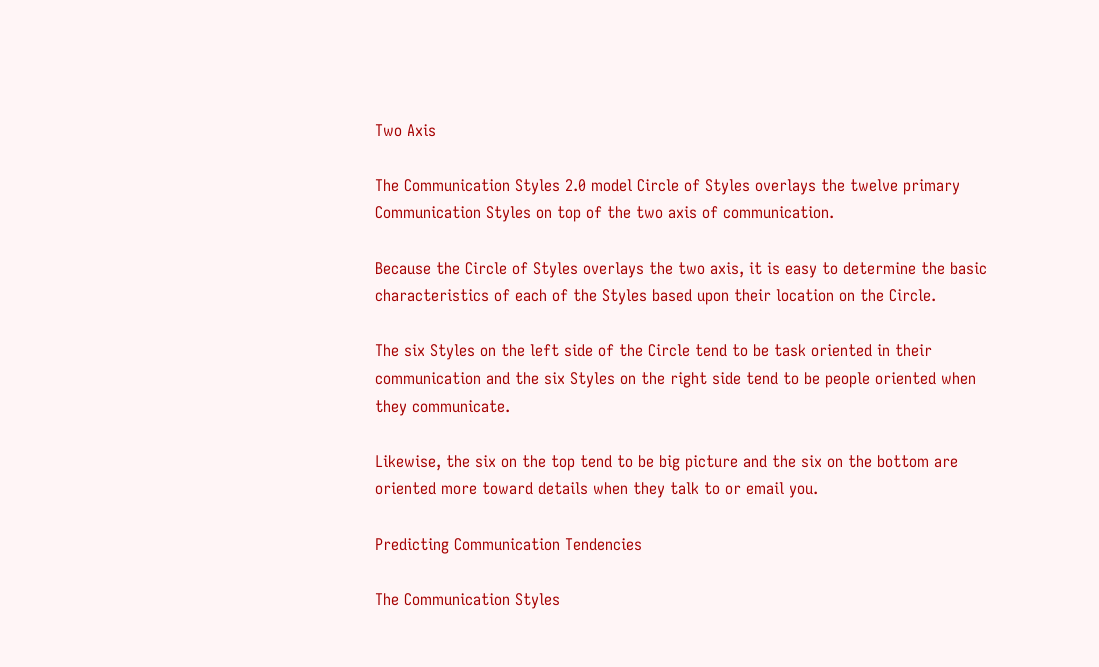Two Axis

The Communication Styles 2.0 model Circle of Styles overlays the twelve primary Communication Styles on top of the two axis of communication.

Because the Circle of Styles overlays the two axis, it is easy to determine the basic characteristics of each of the Styles based upon their location on the Circle.

The six Styles on the left side of the Circle tend to be task oriented in their communication and the six Styles on the right side tend to be people oriented when they communicate.

Likewise, the six on the top tend to be big picture and the six on the bottom are oriented more toward details when they talk to or email you.

Predicting Communication Tendencies

The Communication Styles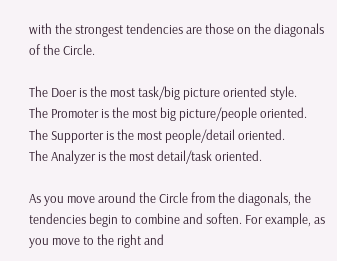with the strongest tendencies are those on the diagonals of the Circle.

The Doer is the most task/big picture oriented style.
The Promoter is the most big picture/people oriented.
The Supporter is the most people/detail oriented.
The Analyzer is the most detail/task oriented.

As you move around the Circle from the diagonals, the tendencies begin to combine and soften. For example, as you move to the right and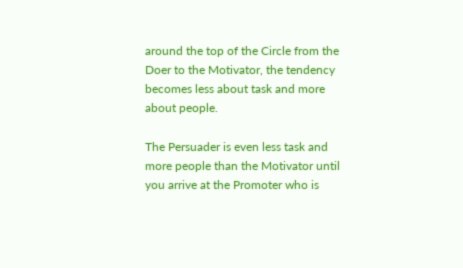around the top of the Circle from the Doer to the Motivator, the tendency becomes less about task and more about people.

The Persuader is even less task and more people than the Motivator until you arrive at the Promoter who is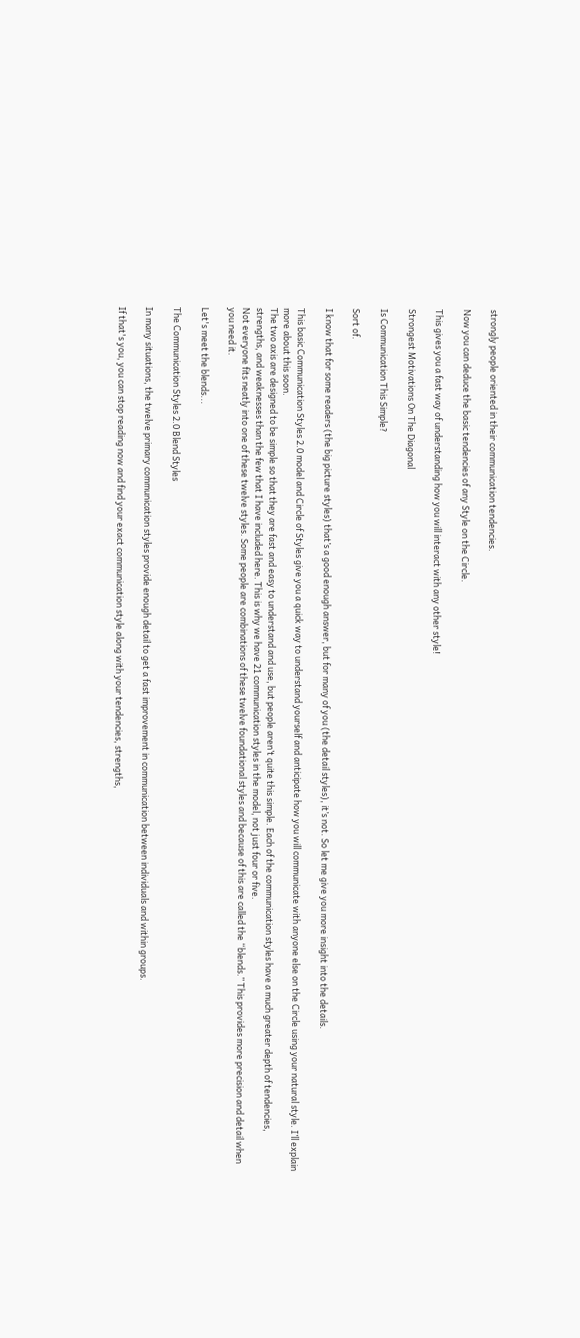strongly people oriented in their communication tendencies.

Now you can deduce the basic tendencies of any Style on the Circle.

This gives you a fast way of understanding how you will interact with any other style!

Strongest Motivations On The Diagonal

Is Communication This Simple?

Sort of.

I know that for some readers (the big picture styles) that’s a good enough answer, but for many of you (the detail styles), it’s not. So let me give you more insight into the details.

This basic Communication Styles 2.0 model and Circle of Styles give you a quick way to understand yourself and anticipate how you will communicate with anyone else on the Circle using your natural style. I’ll explain more about this soon.
The two axis are designed to be simple so that they are fast and easy to understand and use, but people aren’t quite this simple. Each of the communication styles have a much greater depth of tendencies, strengths, and weaknesses than the few that I have included here. This is why we have 21 communication styles in the model, not just four or five.
Not everyone fits neatly into one of these twelve styles. Some people are combinations of these twelve foundational styles and because of this are called the “blends.” This provides more precision and detail when you need it.

Let's meet the blends...

The Communication Styles 2.0 Blend Styles

In many situations, the twelve primary communication styles provide enough detail to get a fast improvement in communication between individuals and within groups.

If that's you, you can stop reading now and find your exact communication style along with your tendencies, strengths,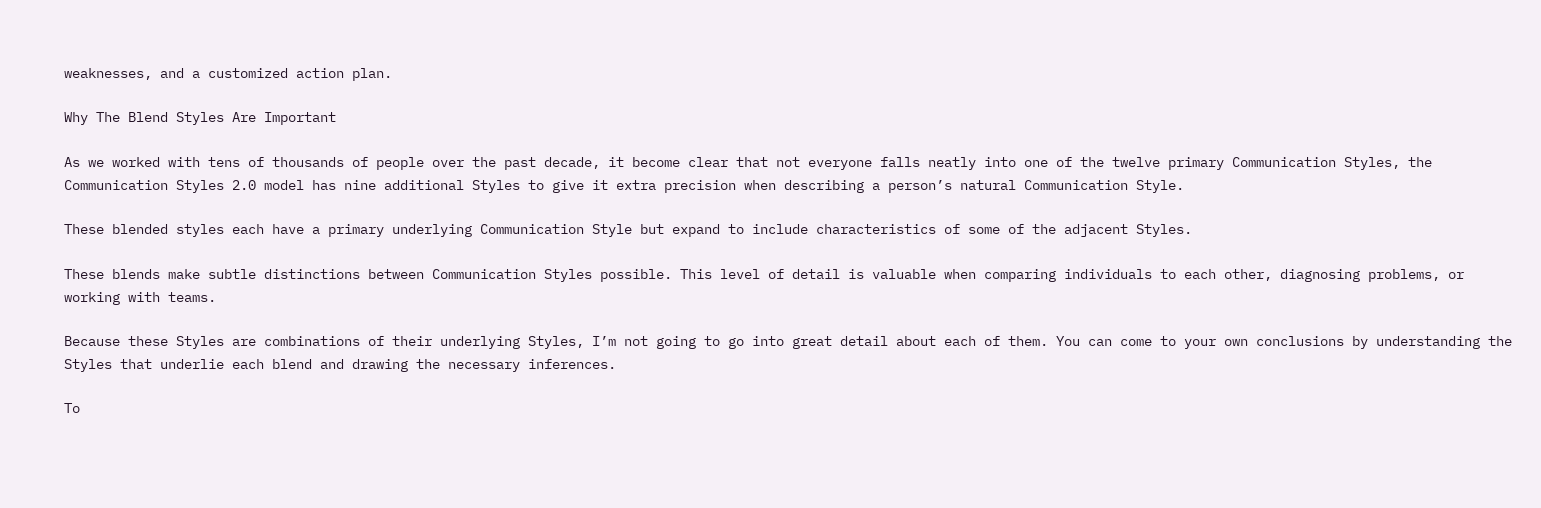weaknesses, and a customized action plan.

Why The Blend Styles Are Important

As we worked with tens of thousands of people over the past decade, it become clear that not everyone falls neatly into one of the twelve primary Communication Styles, the Communication Styles 2.0 model has nine additional Styles to give it extra precision when describing a person’s natural Communication Style.

These blended styles each have a primary underlying Communication Style but expand to include characteristics of some of the adjacent Styles.

These blends make subtle distinctions between Communication Styles possible. This level of detail is valuable when comparing individuals to each other, diagnosing problems, or working with teams.

Because these Styles are combinations of their underlying Styles, I’m not going to go into great detail about each of them. You can come to your own conclusions by understanding the Styles that underlie each blend and drawing the necessary inferences.

To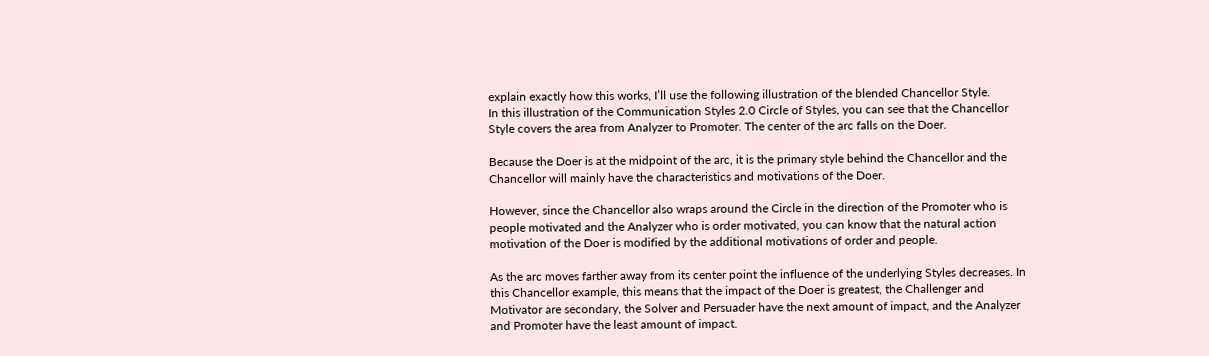explain exactly how this works, I’ll use the following illustration of the blended Chancellor Style.
In this illustration of the Communication Styles 2.0 Circle of Styles, you can see that the Chancellor Style covers the area from Analyzer to Promoter. The center of the arc falls on the Doer.

Because the Doer is at the midpoint of the arc, it is the primary style behind the Chancellor and the Chancellor will mainly have the characteristics and motivations of the Doer.

However, since the Chancellor also wraps around the Circle in the direction of the Promoter who is people motivated and the Analyzer who is order motivated, you can know that the natural action motivation of the Doer is modified by the additional motivations of order and people.

As the arc moves farther away from its center point the influence of the underlying Styles decreases. In this Chancellor example, this means that the impact of the Doer is greatest, the Challenger and Motivator are secondary, the Solver and Persuader have the next amount of impact, and the Analyzer and Promoter have the least amount of impact.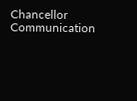Chancellor Communication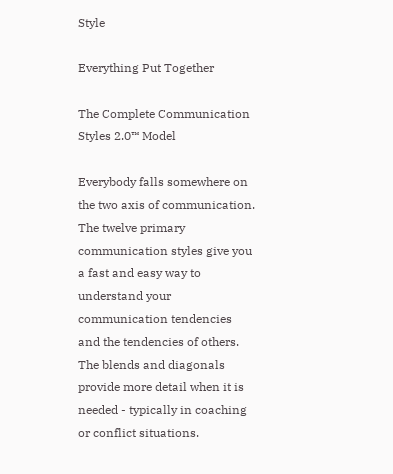Style

Everything Put Together

The Complete Communication Styles 2.0™ Model

Everybody falls somewhere on the two axis of communication.
The twelve primary communication styles give you a fast and easy way to understand your communication tendencies and the tendencies of others.
The blends and diagonals provide more detail when it is needed - typically in coaching or conflict situations.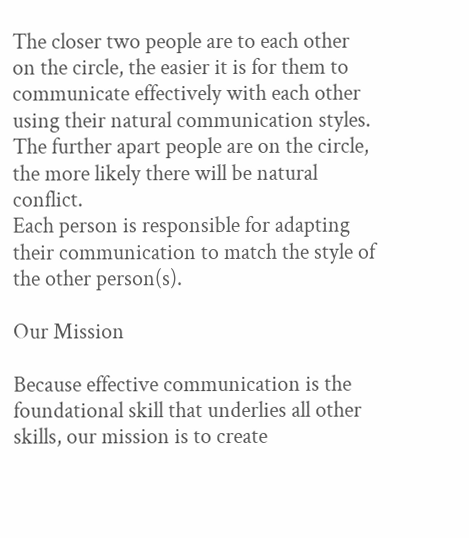The closer two people are to each other on the circle, the easier it is for them to communicate effectively with each other using their natural communication styles.
The further apart people are on the circle, the more likely there will be natural conflict.
Each person is responsible for adapting their communication to match the style of the other person(s).

Our Mission

Because effective communication is the foundational skill that underlies all other skills, our mission is to create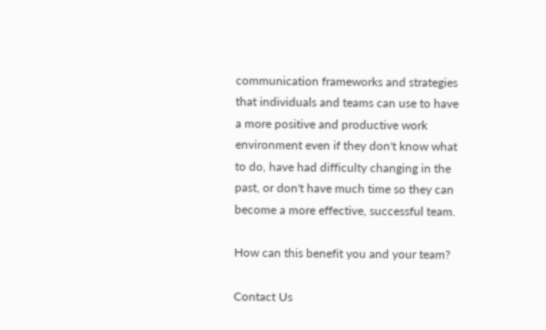communication frameworks and strategies that individuals and teams can use to have a more positive and productive work environment even if they don't know what to do, have had difficulty changing in the past, or don't have much time so they can become a more effective, successful team.

How can this benefit you and your team?

Contact Us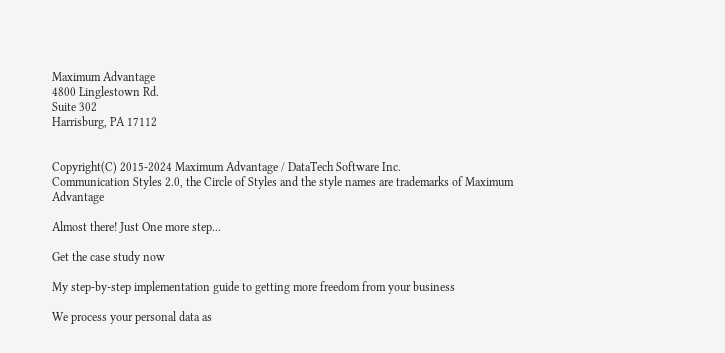Maximum Advantage
4800 Linglestown Rd.
Suite 302
Harrisburg, PA 17112


Copyright(C) 2015-2024 Maximum Advantage / DataTech Software Inc.
Communication Styles 2.0, the Circle of Styles and the style names are trademarks of Maximum Advantage

Almost there! Just One more step...

Get the case study now

My step-by-step implementation guide to getting more freedom from your business

We process your personal data as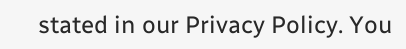stated in our Privacy Policy. You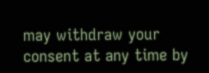may withdraw your consent at any time by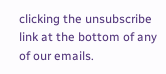clicking the unsubscribe link at the bottom of any of our emails.